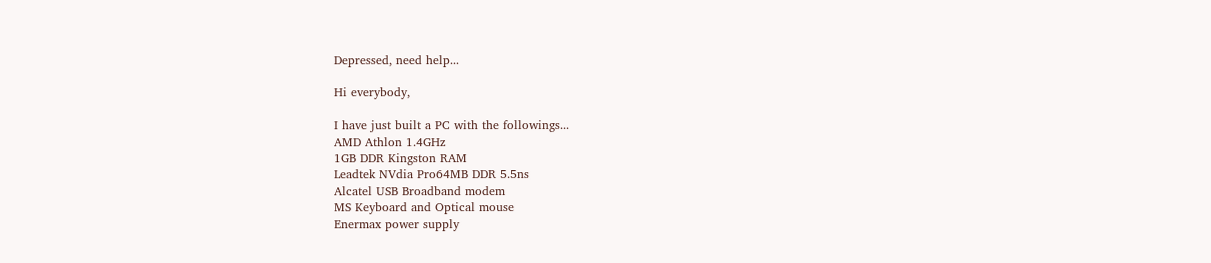Depressed, need help...

Hi everybody,

I have just built a PC with the followings...
AMD Athlon 1.4GHz
1GB DDR Kingston RAM
Leadtek NVdia Pro64MB DDR 5.5ns
Alcatel USB Broadband modem
MS Keyboard and Optical mouse
Enermax power supply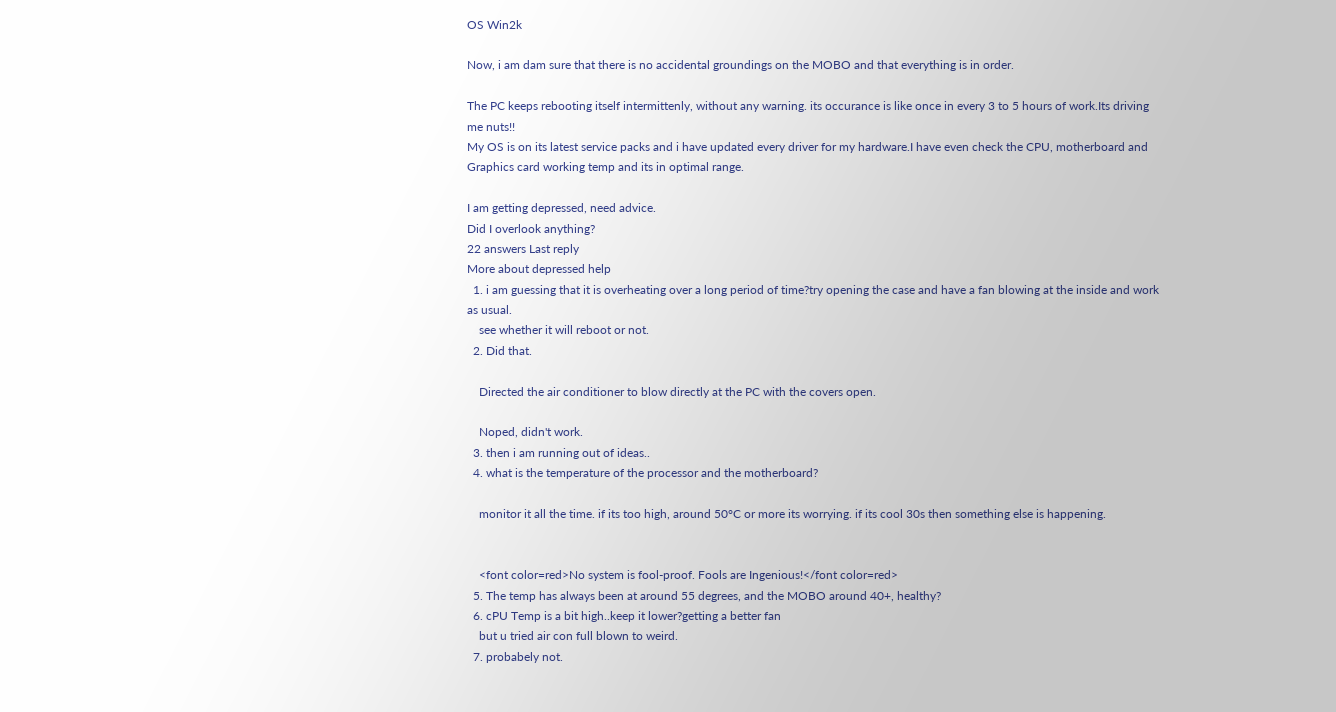OS Win2k

Now, i am dam sure that there is no accidental groundings on the MOBO and that everything is in order.

The PC keeps rebooting itself intermittenly, without any warning. its occurance is like once in every 3 to 5 hours of work.Its driving me nuts!!
My OS is on its latest service packs and i have updated every driver for my hardware.I have even check the CPU, motherboard and Graphics card working temp and its in optimal range.

I am getting depressed, need advice.
Did I overlook anything?
22 answers Last reply
More about depressed help
  1. i am guessing that it is overheating over a long period of time?try opening the case and have a fan blowing at the inside and work as usual.
    see whether it will reboot or not.
  2. Did that.

    Directed the air conditioner to blow directly at the PC with the covers open.

    Noped, didn't work.
  3. then i am running out of ideas..
  4. what is the temperature of the processor and the motherboard?

    monitor it all the time. if its too high, around 50°C or more its worrying. if its cool 30s then something else is happening.


    <font color=red>No system is fool-proof. Fools are Ingenious!</font color=red>
  5. The temp has always been at around 55 degrees, and the MOBO around 40+, healthy?
  6. cPU Temp is a bit high..keep it lower?getting a better fan
    but u tried air con full blown to weird.
  7. probabely not.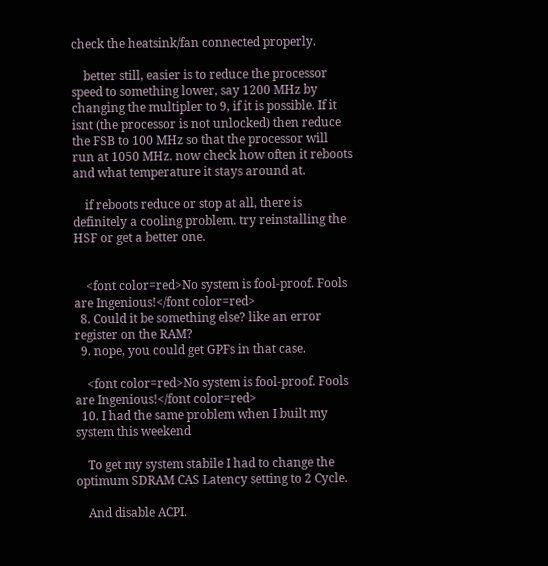check the heatsink/fan connected properly.

    better still, easier is to reduce the processor speed to something lower, say 1200 MHz by changing the multipler to 9, if it is possible. If it isnt (the processor is not unlocked) then reduce the FSB to 100 MHz so that the processor will run at 1050 MHz. now check how often it reboots and what temperature it stays around at.

    if reboots reduce or stop at all, there is definitely a cooling problem. try reinstalling the HSF or get a better one.


    <font color=red>No system is fool-proof. Fools are Ingenious!</font color=red>
  8. Could it be something else? like an error register on the RAM?
  9. nope, you could get GPFs in that case.

    <font color=red>No system is fool-proof. Fools are Ingenious!</font color=red>
  10. I had the same problem when I built my system this weekend

    To get my system stabile I had to change the optimum SDRAM CAS Latency setting to 2 Cycle.

    And disable ACPI.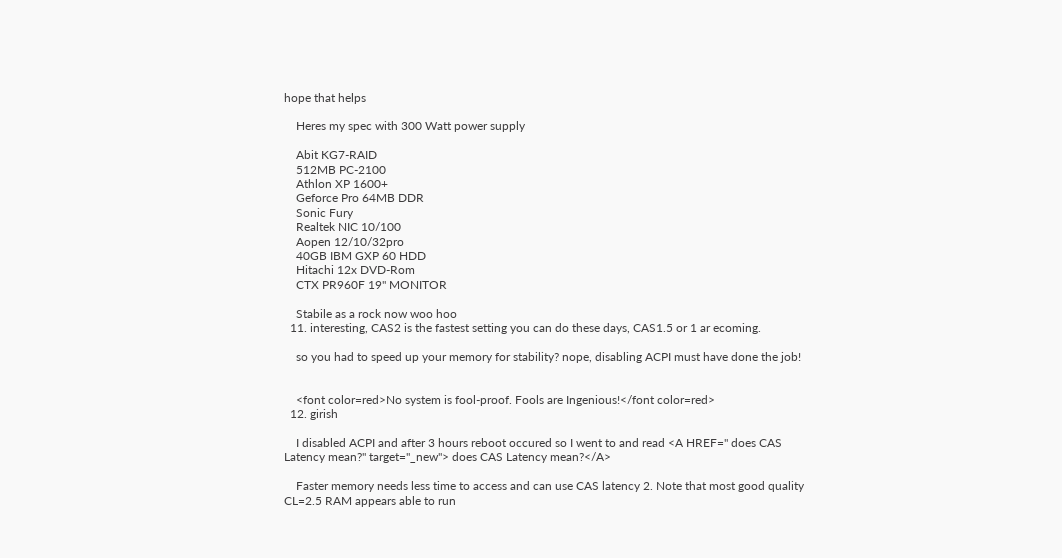hope that helps

    Heres my spec with 300 Watt power supply

    Abit KG7-RAID
    512MB PC-2100
    Athlon XP 1600+
    Geforce Pro 64MB DDR
    Sonic Fury
    Realtek NIC 10/100
    Aopen 12/10/32pro
    40GB IBM GXP 60 HDD
    Hitachi 12x DVD-Rom
    CTX PR960F 19" MONITOR

    Stabile as a rock now woo hoo
  11. interesting, CAS2 is the fastest setting you can do these days, CAS1.5 or 1 ar ecoming.

    so you had to speed up your memory for stability? nope, disabling ACPI must have done the job!


    <font color=red>No system is fool-proof. Fools are Ingenious!</font color=red>
  12. girish

    I disabled ACPI and after 3 hours reboot occured so I went to and read <A HREF=" does CAS Latency mean?" target="_new"> does CAS Latency mean?</A>

    Faster memory needs less time to access and can use CAS latency 2. Note that most good quality CL=2.5 RAM appears able to run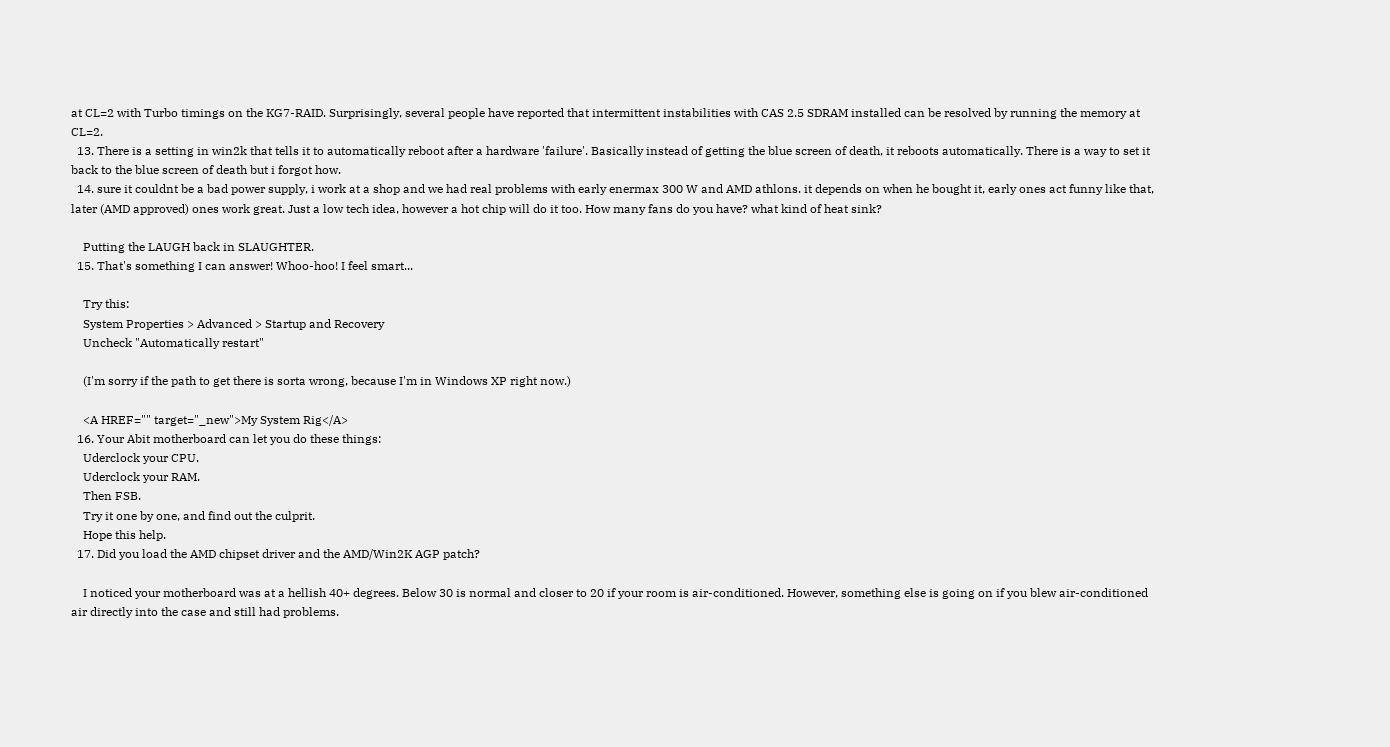at CL=2 with Turbo timings on the KG7-RAID. Surprisingly, several people have reported that intermittent instabilities with CAS 2.5 SDRAM installed can be resolved by running the memory at CL=2.
  13. There is a setting in win2k that tells it to automatically reboot after a hardware 'failure'. Basically instead of getting the blue screen of death, it reboots automatically. There is a way to set it back to the blue screen of death but i forgot how.
  14. sure it couldnt be a bad power supply, i work at a shop and we had real problems with early enermax 300 W and AMD athlons. it depends on when he bought it, early ones act funny like that, later (AMD approved) ones work great. Just a low tech idea, however a hot chip will do it too. How many fans do you have? what kind of heat sink?

    Putting the LAUGH back in SLAUGHTER.
  15. That's something I can answer! Whoo-hoo! I feel smart...

    Try this:
    System Properties > Advanced > Startup and Recovery
    Uncheck "Automatically restart"

    (I'm sorry if the path to get there is sorta wrong, because I'm in Windows XP right now.)

    <A HREF="" target="_new">My System Rig</A>
  16. Your Abit motherboard can let you do these things:
    Uderclock your CPU.
    Uderclock your RAM.
    Then FSB.
    Try it one by one, and find out the culprit.
    Hope this help.
  17. Did you load the AMD chipset driver and the AMD/Win2K AGP patch?

    I noticed your motherboard was at a hellish 40+ degrees. Below 30 is normal and closer to 20 if your room is air-conditioned. However, something else is going on if you blew air-conditioned air directly into the case and still had problems.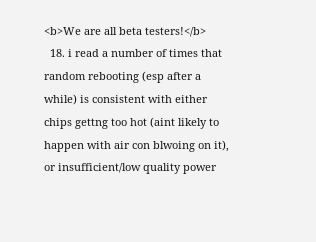<b>We are all beta testers!</b>
  18. i read a number of times that random rebooting (esp after a while) is consistent with either chips gettng too hot (aint likely to happen with air con blwoing on it), or insufficient/low quality power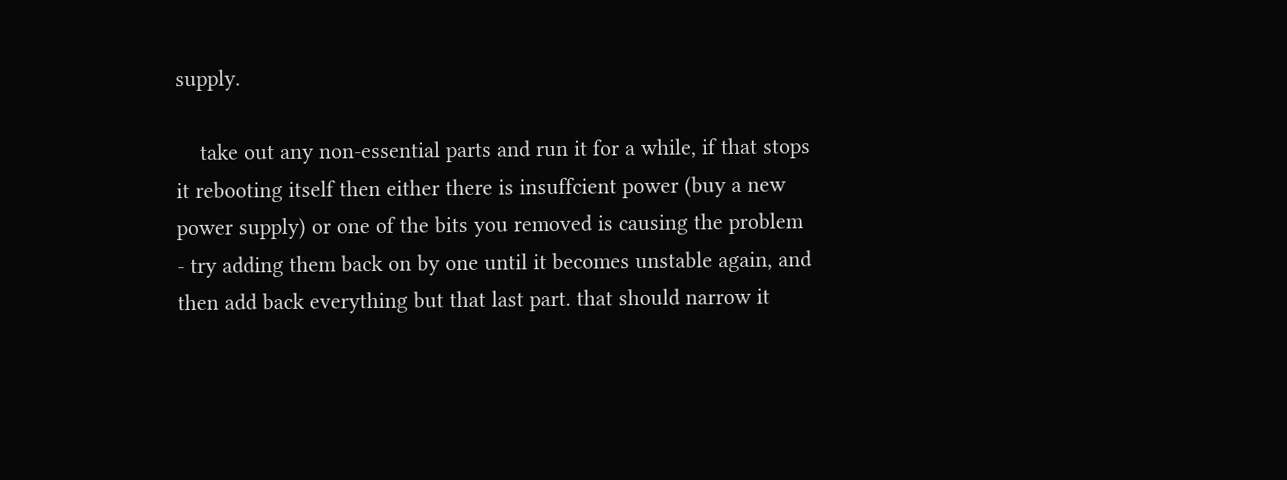supply.

    take out any non-essential parts and run it for a while, if that stops it rebooting itself then either there is insuffcient power (buy a new power supply) or one of the bits you removed is causing the problem - try adding them back on by one until it becomes unstable again, and then add back everything but that last part. that should narrow it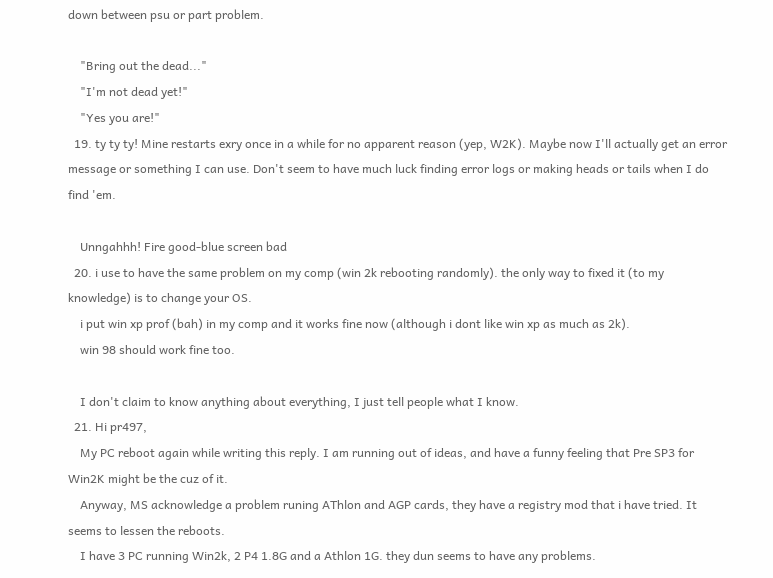down between psu or part problem.

    "Bring out the dead..."
    "I'm not dead yet!"
    "Yes you are!"
  19. ty ty ty! Mine restarts exry once in a while for no apparent reason (yep, W2K). Maybe now I'll actually get an error message or something I can use. Don't seem to have much luck finding error logs or making heads or tails when I do find 'em.

    Unngahhh! Fire good-blue screen bad
  20. i use to have the same problem on my comp (win 2k rebooting randomly). the only way to fixed it (to my knowledge) is to change your OS.
    i put win xp prof (bah) in my comp and it works fine now (although i dont like win xp as much as 2k).
    win 98 should work fine too.

    I don't claim to know anything about everything, I just tell people what I know.
  21. Hi pr497,
    My PC reboot again while writing this reply. I am running out of ideas, and have a funny feeling that Pre SP3 for Win2K might be the cuz of it.
    Anyway, MS acknowledge a problem runing AThlon and AGP cards, they have a registry mod that i have tried. It seems to lessen the reboots.
    I have 3 PC running Win2k, 2 P4 1.8G and a Athlon 1G. they dun seems to have any problems.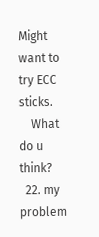Might want to try ECC sticks.
    What do u think?
  22. my problem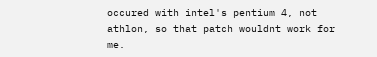occured with intel's pentium 4, not athlon, so that patch wouldnt work for me.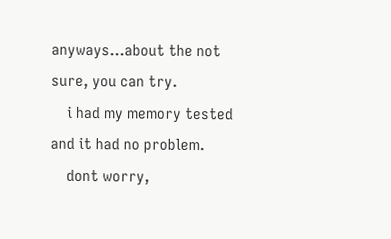anyways...about the not sure, you can try.
    i had my memory tested and it had no problem.
    dont worry,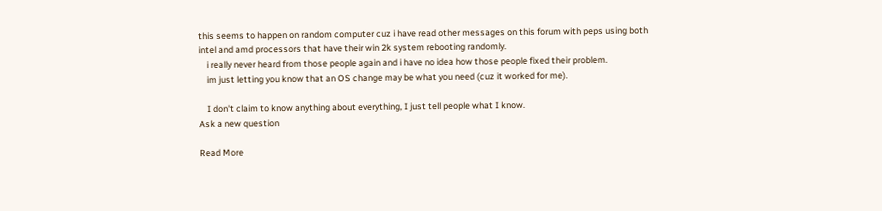this seems to happen on random computer cuz i have read other messages on this forum with peps using both intel and amd processors that have their win 2k system rebooting randomly.
    i really never heard from those people again and i have no idea how those people fixed their problem.
    im just letting you know that an OS change may be what you need (cuz it worked for me).

    I don't claim to know anything about everything, I just tell people what I know.
Ask a new question

Read More